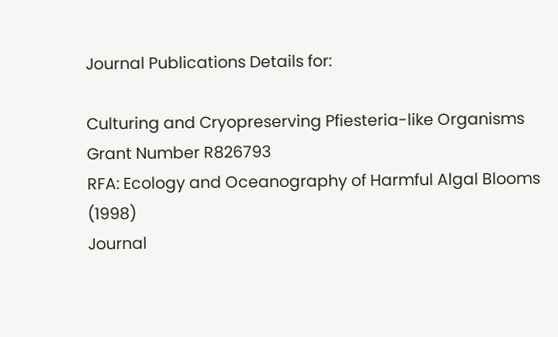Journal Publications Details for:

Culturing and Cryopreserving Pfiesteria-like Organisms
Grant Number R826793
RFA: Ecology and Oceanography of Harmful Algal Blooms (1998)
Journal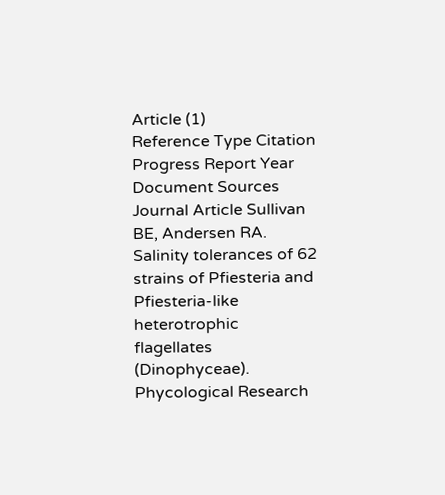Article (1)
Reference Type Citation Progress Report Year Document Sources
Journal Article Sullivan BE, Andersen RA. Salinity tolerances of 62 strains of Pfiesteria and Pfiesteria-like heterotrophic flagellates (Dinophyceae). Phycological Research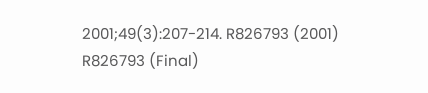2001;49(3):207-214. R826793 (2001)
R826793 (Final)